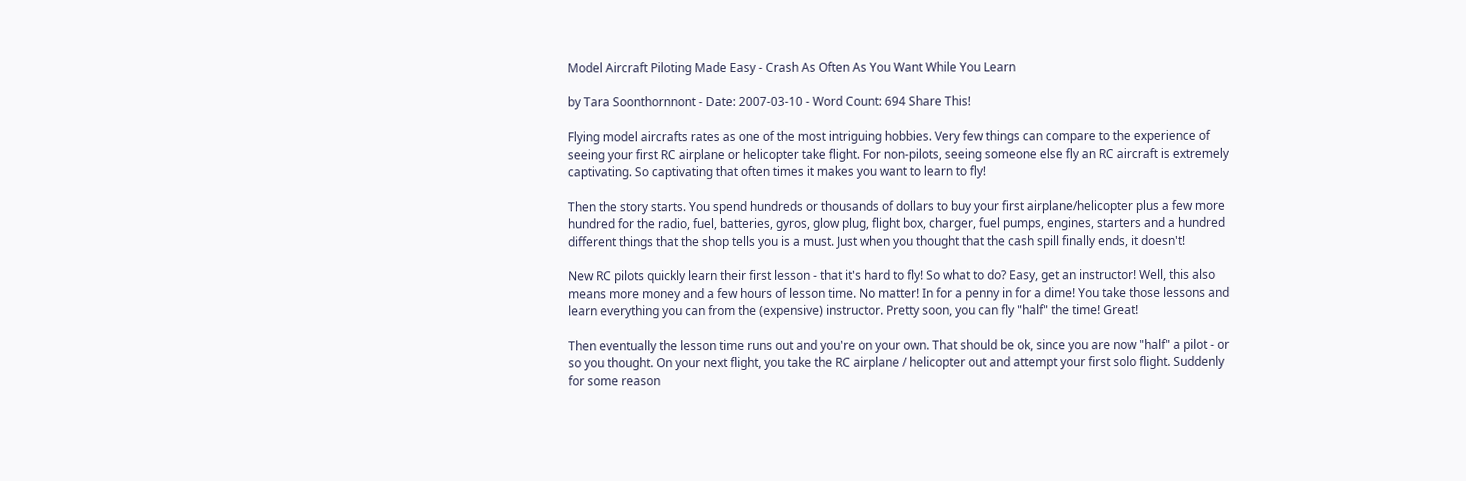Model Aircraft Piloting Made Easy - Crash As Often As You Want While You Learn

by Tara Soonthornnont - Date: 2007-03-10 - Word Count: 694 Share This!

Flying model aircrafts rates as one of the most intriguing hobbies. Very few things can compare to the experience of seeing your first RC airplane or helicopter take flight. For non-pilots, seeing someone else fly an RC aircraft is extremely captivating. So captivating that often times it makes you want to learn to fly!

Then the story starts. You spend hundreds or thousands of dollars to buy your first airplane/helicopter plus a few more hundred for the radio, fuel, batteries, gyros, glow plug, flight box, charger, fuel pumps, engines, starters and a hundred different things that the shop tells you is a must. Just when you thought that the cash spill finally ends, it doesn't!

New RC pilots quickly learn their first lesson - that it's hard to fly! So what to do? Easy, get an instructor! Well, this also means more money and a few hours of lesson time. No matter! In for a penny in for a dime! You take those lessons and learn everything you can from the (expensive) instructor. Pretty soon, you can fly "half" the time! Great!

Then eventually the lesson time runs out and you're on your own. That should be ok, since you are now "half" a pilot - or so you thought. On your next flight, you take the RC airplane / helicopter out and attempt your first solo flight. Suddenly for some reason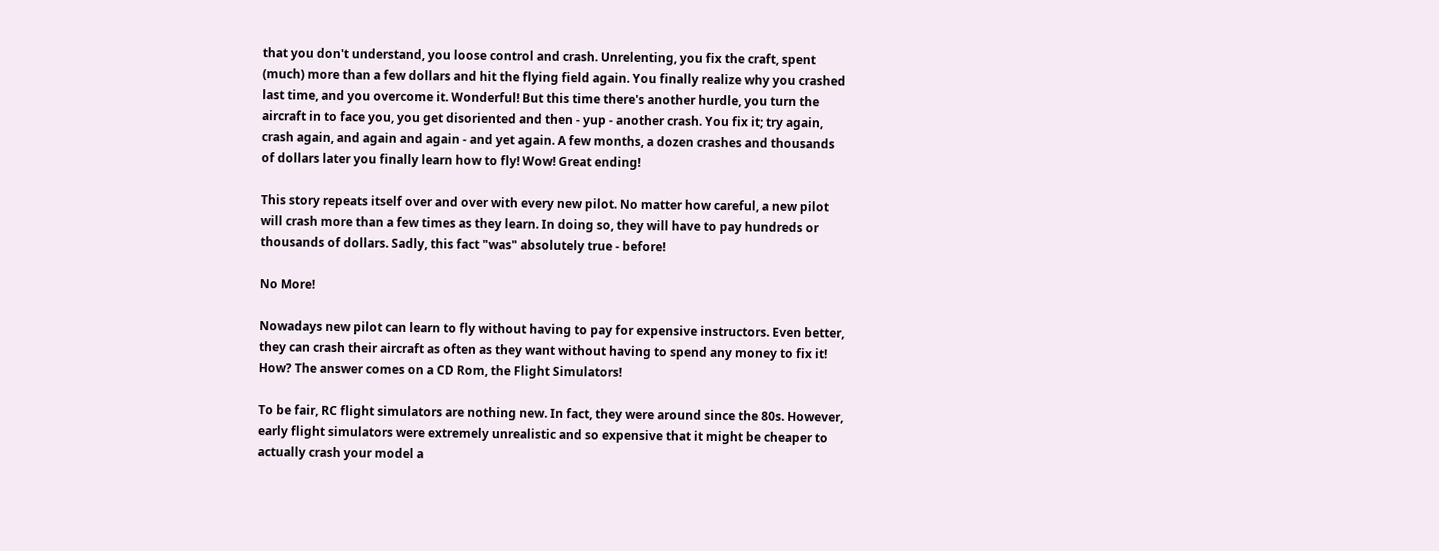that you don't understand, you loose control and crash. Unrelenting, you fix the craft, spent (much) more than a few dollars and hit the flying field again. You finally realize why you crashed last time, and you overcome it. Wonderful! But this time there's another hurdle, you turn the aircraft in to face you, you get disoriented and then - yup - another crash. You fix it; try again, crash again, and again and again - and yet again. A few months, a dozen crashes and thousands of dollars later you finally learn how to fly! Wow! Great ending!

This story repeats itself over and over with every new pilot. No matter how careful, a new pilot will crash more than a few times as they learn. In doing so, they will have to pay hundreds or thousands of dollars. Sadly, this fact "was" absolutely true - before!

No More!

Nowadays new pilot can learn to fly without having to pay for expensive instructors. Even better, they can crash their aircraft as often as they want without having to spend any money to fix it! How? The answer comes on a CD Rom, the Flight Simulators!

To be fair, RC flight simulators are nothing new. In fact, they were around since the 80s. However, early flight simulators were extremely unrealistic and so expensive that it might be cheaper to actually crash your model a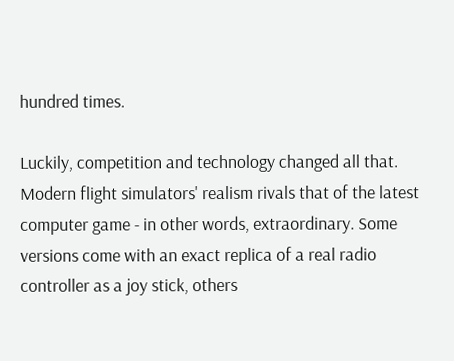hundred times.

Luckily, competition and technology changed all that. Modern flight simulators' realism rivals that of the latest computer game - in other words, extraordinary. Some versions come with an exact replica of a real radio controller as a joy stick, others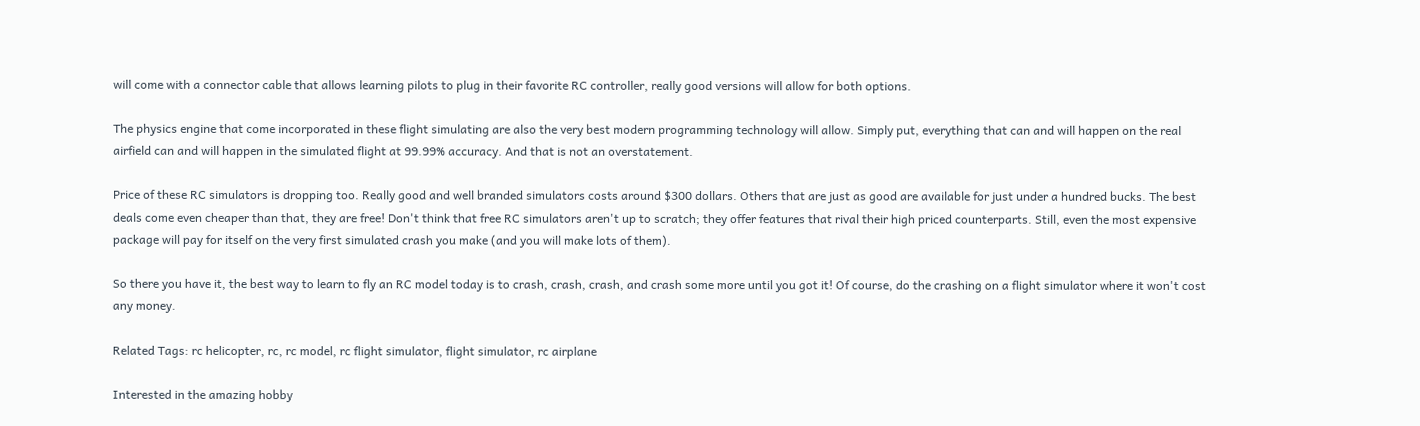will come with a connector cable that allows learning pilots to plug in their favorite RC controller, really good versions will allow for both options.

The physics engine that come incorporated in these flight simulating are also the very best modern programming technology will allow. Simply put, everything that can and will happen on the real airfield can and will happen in the simulated flight at 99.99% accuracy. And that is not an overstatement.

Price of these RC simulators is dropping too. Really good and well branded simulators costs around $300 dollars. Others that are just as good are available for just under a hundred bucks. The best deals come even cheaper than that, they are free! Don't think that free RC simulators aren't up to scratch; they offer features that rival their high priced counterparts. Still, even the most expensive package will pay for itself on the very first simulated crash you make (and you will make lots of them).

So there you have it, the best way to learn to fly an RC model today is to crash, crash, crash, and crash some more until you got it! Of course, do the crashing on a flight simulator where it won't cost any money.

Related Tags: rc helicopter, rc, rc model, rc flight simulator, flight simulator, rc airplane

Interested in the amazing hobby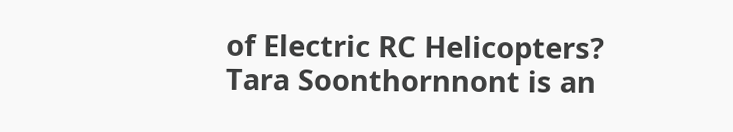of Electric RC Helicopters? Tara Soonthornnont is an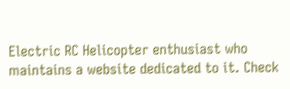Electric RC Helicopter enthusiast who maintains a website dedicated to it. Check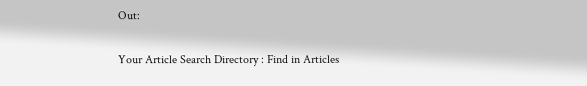Out:

Your Article Search Directory : Find in Articles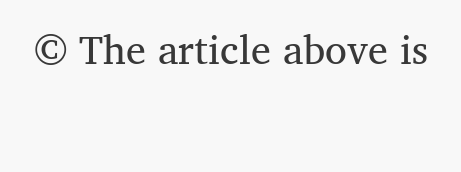© The article above is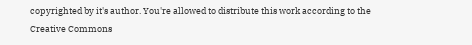copyrighted by it's author. You're allowed to distribute this work according to the Creative Commons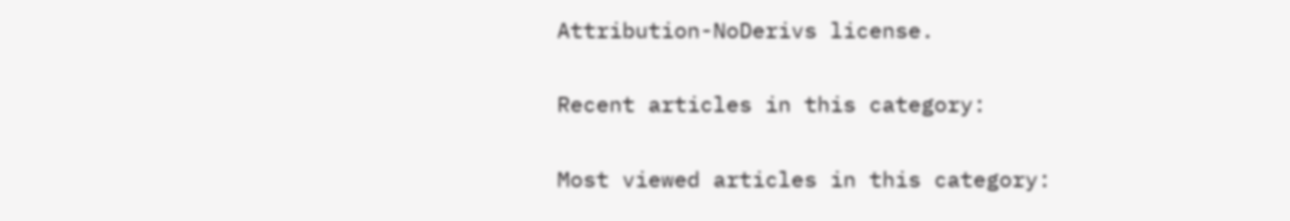Attribution-NoDerivs license.

Recent articles in this category:

Most viewed articles in this category: